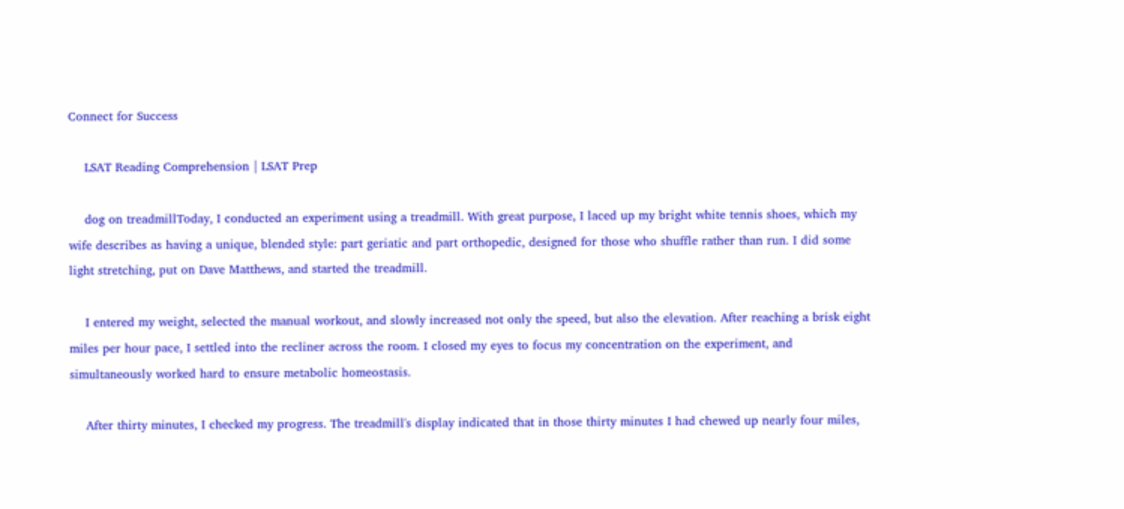Connect for Success

    LSAT Reading Comprehension | LSAT Prep

    dog on treadmillToday, I conducted an experiment using a treadmill. With great purpose, I laced up my bright white tennis shoes, which my wife describes as having a unique, blended style: part geriatic and part orthopedic, designed for those who shuffle rather than run. I did some light stretching, put on Dave Matthews, and started the treadmill.

    I entered my weight, selected the manual workout, and slowly increased not only the speed, but also the elevation. After reaching a brisk eight miles per hour pace, I settled into the recliner across the room. I closed my eyes to focus my concentration on the experiment, and simultaneously worked hard to ensure metabolic homeostasis.

    After thirty minutes, I checked my progress. The treadmill's display indicated that in those thirty minutes I had chewed up nearly four miles,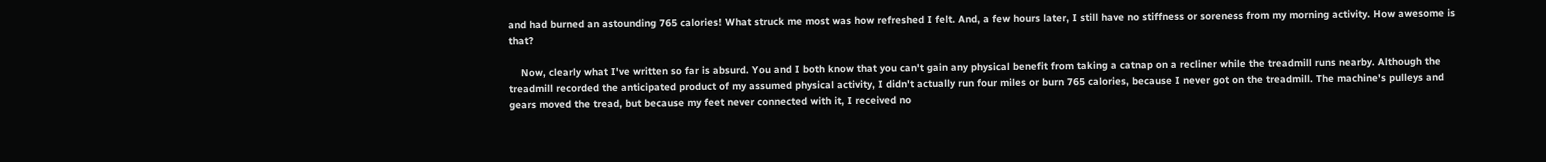and had burned an astounding 765 calories! What struck me most was how refreshed I felt. And, a few hours later, I still have no stiffness or soreness from my morning activity. How awesome is that?

    Now, clearly what I've written so far is absurd. You and I both know that you can't gain any physical benefit from taking a catnap on a recliner while the treadmill runs nearby. Although the treadmill recorded the anticipated product of my assumed physical activity, I didn't actually run four miles or burn 765 calories, because I never got on the treadmill. The machine's pulleys and gears moved the tread, but because my feet never connected with it, I received no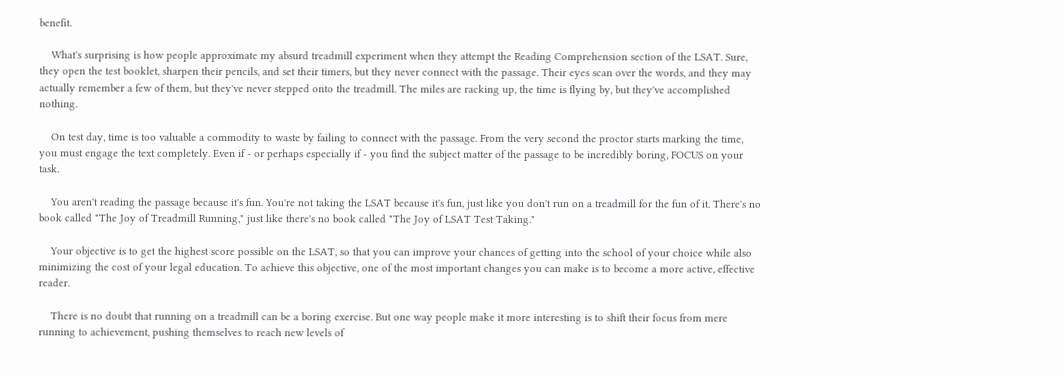benefit.

    What's surprising is how people approximate my absurd treadmill experiment when they attempt the Reading Comprehension section of the LSAT. Sure, they open the test booklet, sharpen their pencils, and set their timers, but they never connect with the passage. Their eyes scan over the words, and they may actually remember a few of them, but they've never stepped onto the treadmill. The miles are racking up, the time is flying by, but they've accomplished nothing.

    On test day, time is too valuable a commodity to waste by failing to connect with the passage. From the very second the proctor starts marking the time, you must engage the text completely. Even if - or perhaps especially if - you find the subject matter of the passage to be incredibly boring, FOCUS on your task.

    You aren't reading the passage because it's fun. You're not taking the LSAT because it's fun, just like you don't run on a treadmill for the fun of it. There's no book called "The Joy of Treadmill Running," just like there's no book called "The Joy of LSAT Test Taking."

    Your objective is to get the highest score possible on the LSAT, so that you can improve your chances of getting into the school of your choice while also minimizing the cost of your legal education. To achieve this objective, one of the most important changes you can make is to become a more active, effective reader.

    There is no doubt that running on a treadmill can be a boring exercise. But one way people make it more interesting is to shift their focus from mere running to achievement, pushing themselves to reach new levels of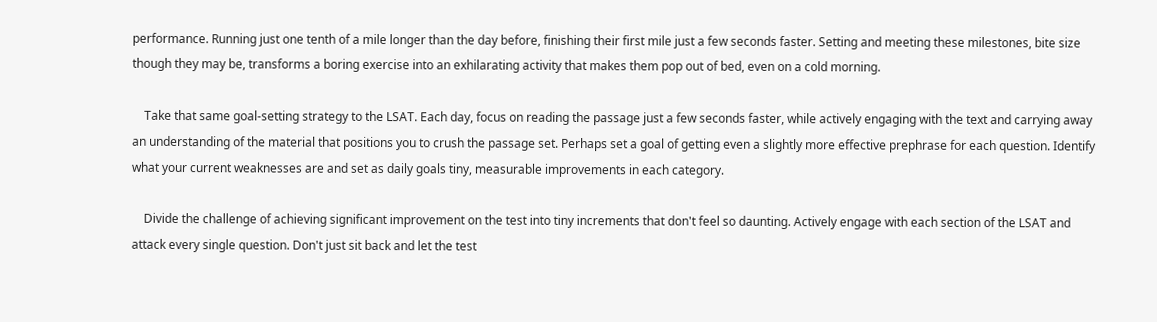performance. Running just one tenth of a mile longer than the day before, finishing their first mile just a few seconds faster. Setting and meeting these milestones, bite size though they may be, transforms a boring exercise into an exhilarating activity that makes them pop out of bed, even on a cold morning.

    Take that same goal-setting strategy to the LSAT. Each day, focus on reading the passage just a few seconds faster, while actively engaging with the text and carrying away an understanding of the material that positions you to crush the passage set. Perhaps set a goal of getting even a slightly more effective prephrase for each question. Identify what your current weaknesses are and set as daily goals tiny, measurable improvements in each category.

    Divide the challenge of achieving significant improvement on the test into tiny increments that don't feel so daunting. Actively engage with each section of the LSAT and attack every single question. Don't just sit back and let the test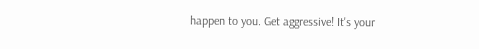happen to you. Get aggressive! It's your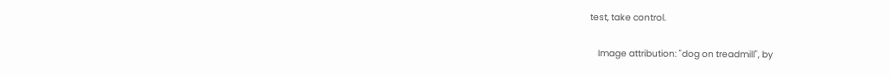test, take control.

    Image attribution: "dog on treadmill", by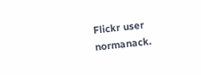Flickr user normanack.